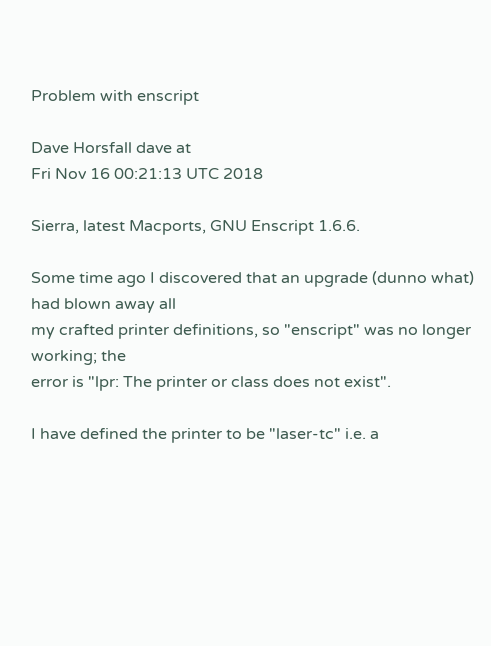Problem with enscript

Dave Horsfall dave at
Fri Nov 16 00:21:13 UTC 2018

Sierra, latest Macports, GNU Enscript 1.6.6.

Some time ago I discovered that an upgrade (dunno what) had blown away all
my crafted printer definitions, so "enscript" was no longer working; the
error is "lpr: The printer or class does not exist".

I have defined the printer to be "laser-tc" i.e. a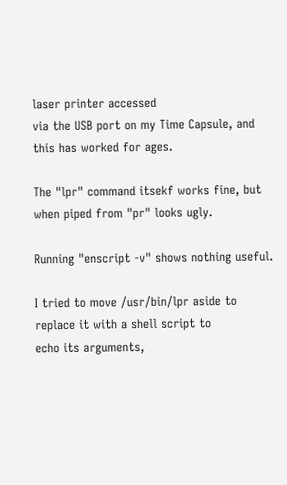laser printer accessed
via the USB port on my Time Capsule, and this has worked for ages.

The "lpr" command itsekf works fine, but when piped from "pr" looks ugly.

Running "enscript -v" shows nothing useful.

I tried to move /usr/bin/lpr aside to replace it with a shell script to
echo its arguments,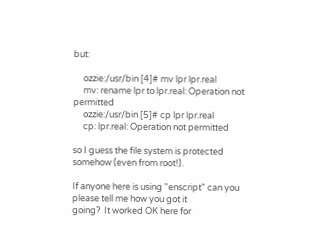but:

     ozzie:/usr/bin [4]# mv lpr lpr.real
     mv: rename lpr to lpr.real: Operation not permitted
     ozzie:/usr/bin [5]# cp lpr lpr.real
     cp: lpr.real: Operation not permitted

so I guess the file system is protected somehow (even from root!).

If anyone here is using "enscript" can you please tell me how you got it
going?  It worked OK here for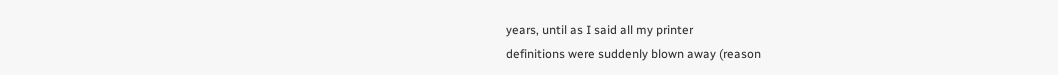years, until as I said all my printer
definitions were suddenly blown away (reason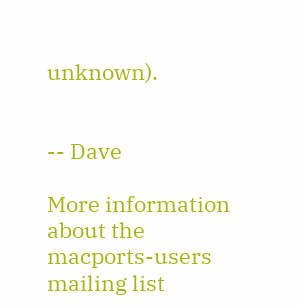unknown).


-- Dave

More information about the macports-users mailing list